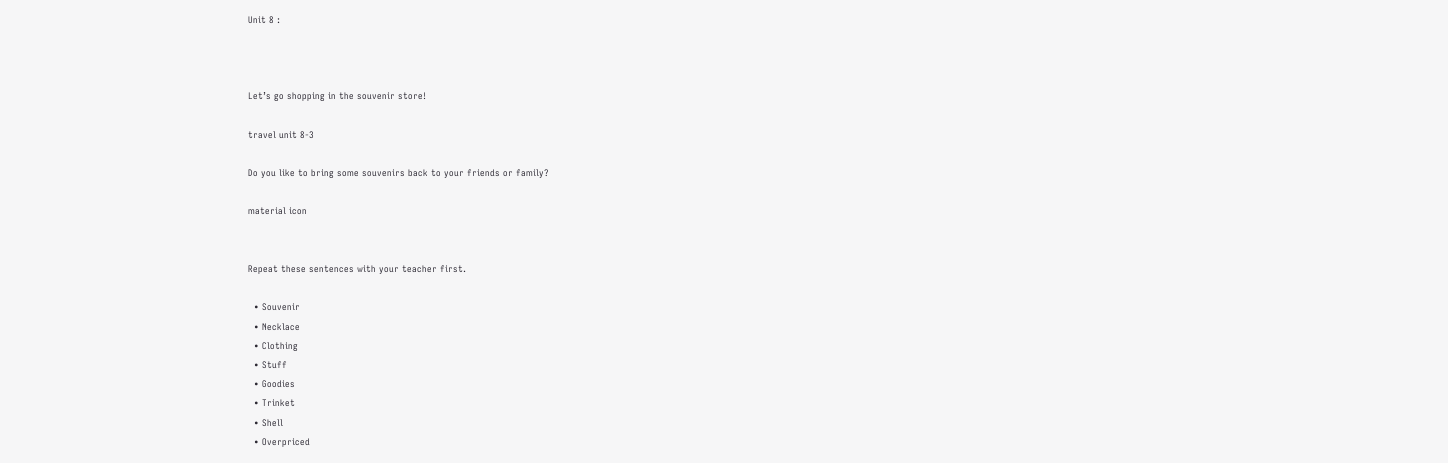Unit 8 :



Let’s go shopping in the souvenir store!

travel unit 8-3

Do you like to bring some souvenirs back to your friends or family?

material icon


Repeat these sentences with your teacher first.

  • Souvenir
  • Necklace
  • Clothing
  • Stuff
  • Goodies
  • Trinket
  • Shell
  • Overpriced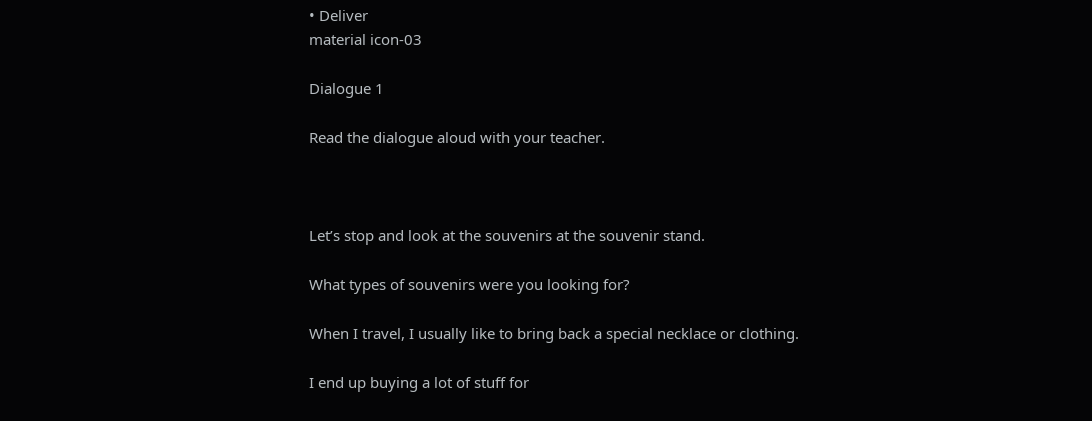• Deliver
material icon-03

Dialogue 1

Read the dialogue aloud with your teacher.



Let’s stop and look at the souvenirs at the souvenir stand.

What types of souvenirs were you looking for?

When I travel, I usually like to bring back a special necklace or clothing.

I end up buying a lot of stuff for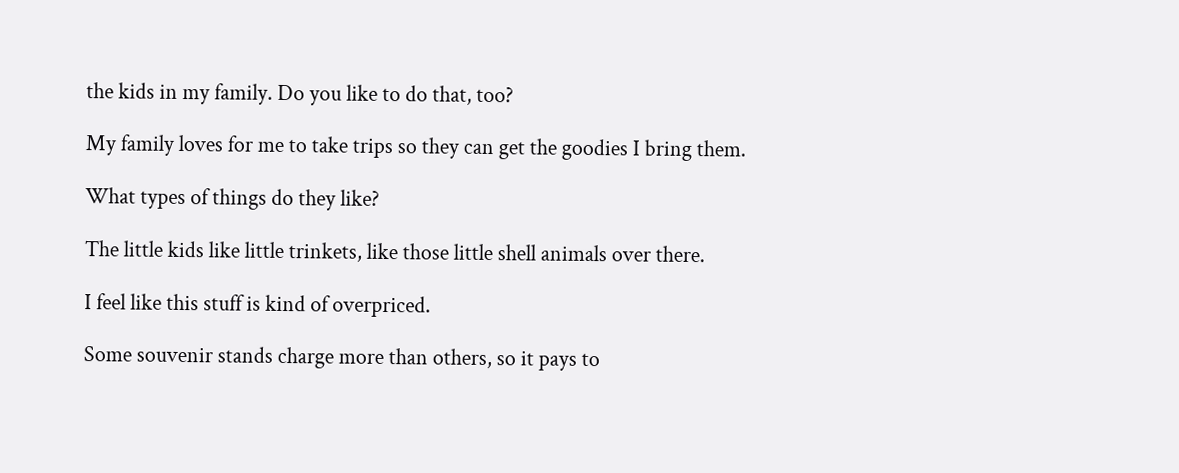the kids in my family. Do you like to do that, too?

My family loves for me to take trips so they can get the goodies I bring them.

What types of things do they like?

The little kids like little trinkets, like those little shell animals over there.

I feel like this stuff is kind of overpriced.

Some souvenir stands charge more than others, so it pays to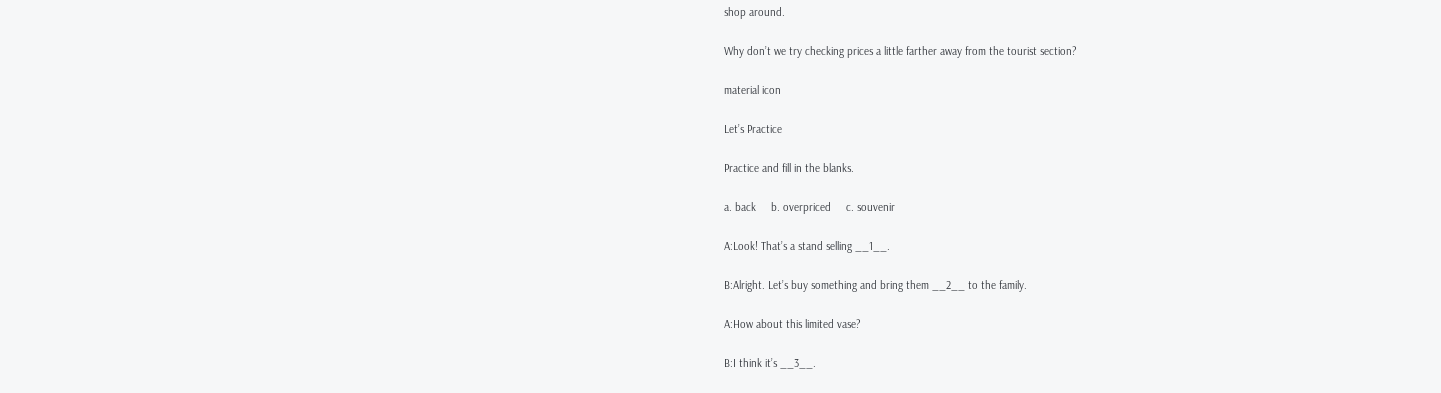shop around.

Why don’t we try checking prices a little farther away from the tourist section?

material icon

Let’s Practice

Practice and fill in the blanks.

a. back     b. overpriced     c. souvenir

A:Look! That’s a stand selling __1__.

B:Alright. Let’s buy something and bring them __2__ to the family.

A:How about this limited vase?

B:I think it’s __3__.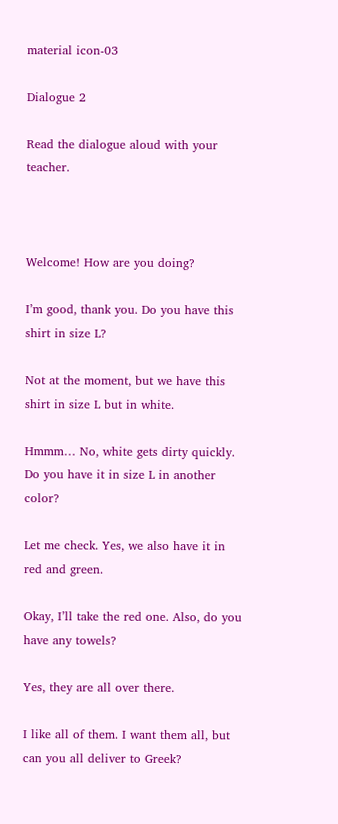material icon-03

Dialogue 2

Read the dialogue aloud with your teacher.



Welcome! How are you doing?

I’m good, thank you. Do you have this shirt in size L?

Not at the moment, but we have this shirt in size L but in white.

Hmmm… No, white gets dirty quickly. Do you have it in size L in another color?

Let me check. Yes, we also have it in red and green.

Okay, I’ll take the red one. Also, do you have any towels?

Yes, they are all over there.

I like all of them. I want them all, but can you all deliver to Greek?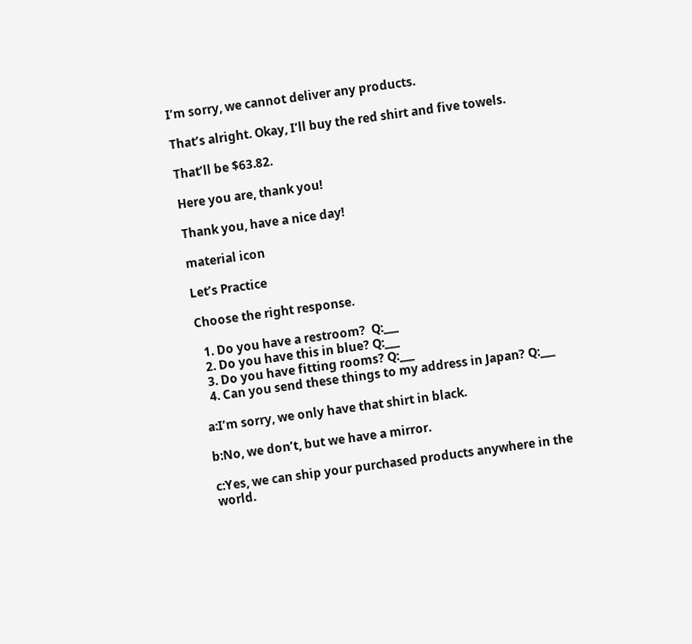I’m sorry, we cannot deliver any products.

That’s alright. Okay, I’ll buy the red shirt and five towels.

That’ll be $63.82.

Here you are, thank you!

Thank you, have a nice day!

material icon

Let’s Practice

Choose the right response.

  1. Do you have a restroom?  Q:___
  2. Do you have this in blue? Q:___
  3. Do you have fitting rooms? Q:___
  4. Can you send these things to my address in Japan? Q:___

a:I’m sorry, we only have that shirt in black.

b:No, we don’t, but we have a mirror.

c:Yes, we can ship your purchased products anywhere in the world.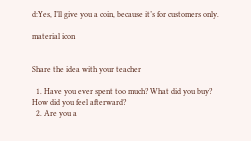d:Yes, I’ll give you a coin, because it’s for customers only.

material icon


Share the idea with your teacher

  1. Have you ever spent too much? What did you buy? How did you feel afterward?
  2. Are you a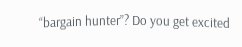“bargain hunter”? Do you get excited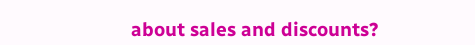about sales and discounts?